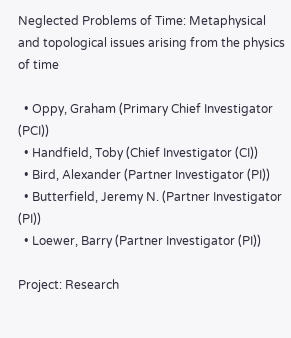Neglected Problems of Time: Metaphysical and topological issues arising from the physics of time

  • Oppy, Graham (Primary Chief Investigator (PCI))
  • Handfield, Toby (Chief Investigator (CI))
  • Bird, Alexander (Partner Investigator (PI))
  • Butterfield, Jeremy N. (Partner Investigator (PI))
  • Loewer, Barry (Partner Investigator (PI))

Project: Research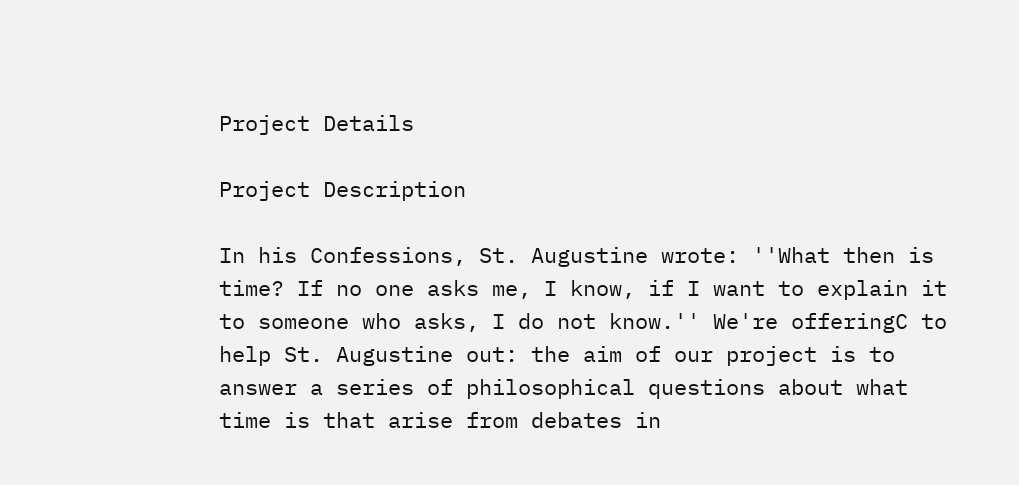Project Details

Project Description

In his Confessions, St. Augustine wrote: ''What then is time? If no one asks me, I know, if I want to explain it to someone who asks, I do not know.'' We're offeringC to help St. Augustine out: the aim of our project is to answer a series of philosophical questions about what time is that arise from debates in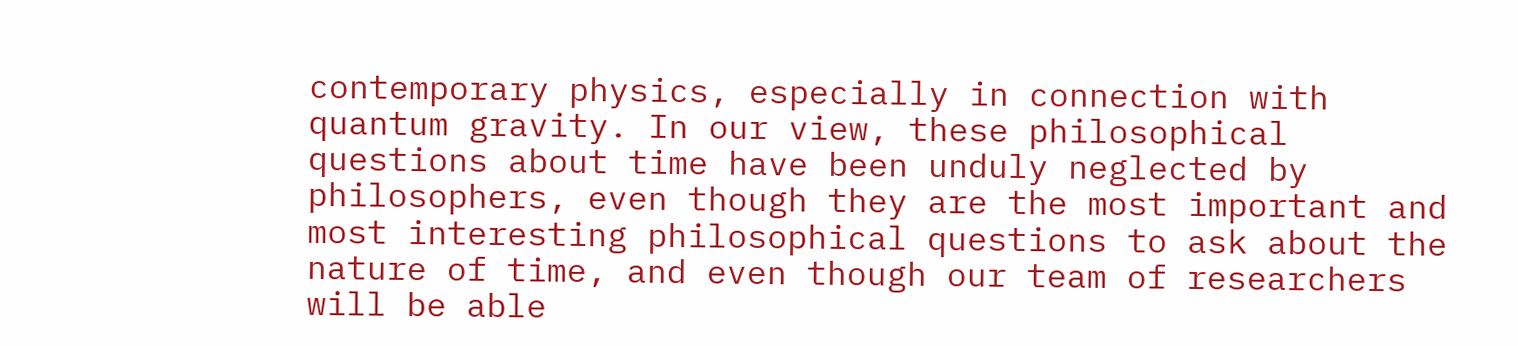contemporary physics, especially in connection with quantum gravity. In our view, these philosophical questions about time have been unduly neglected by philosophers, even though they are the most important and most interesting philosophical questions to ask about the nature of time, and even though our team of researchers will be able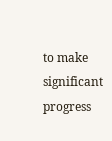to make significant progress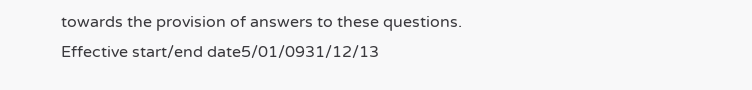towards the provision of answers to these questions.
Effective start/end date5/01/0931/12/13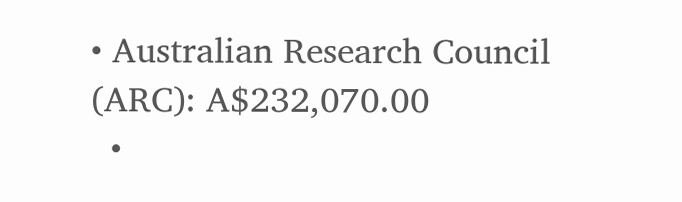• Australian Research Council (ARC): A$232,070.00
  •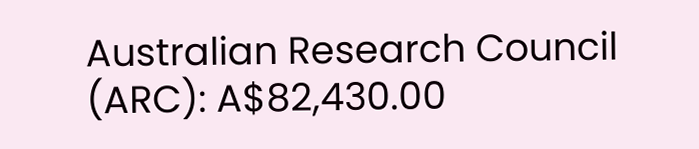Australian Research Council (ARC): A$82,430.00